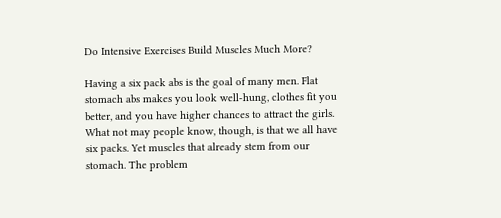Do Intensive Exercises Build Muscles Much More?

Having a six pack abs is the goal of many men. Flat stomach abs makes you look well-hung, clothes fit you better, and you have higher chances to attract the girls. What not may people know, though, is that we all have six packs. Yet muscles that already stem from our stomach. The problem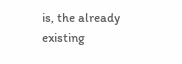is, the already existing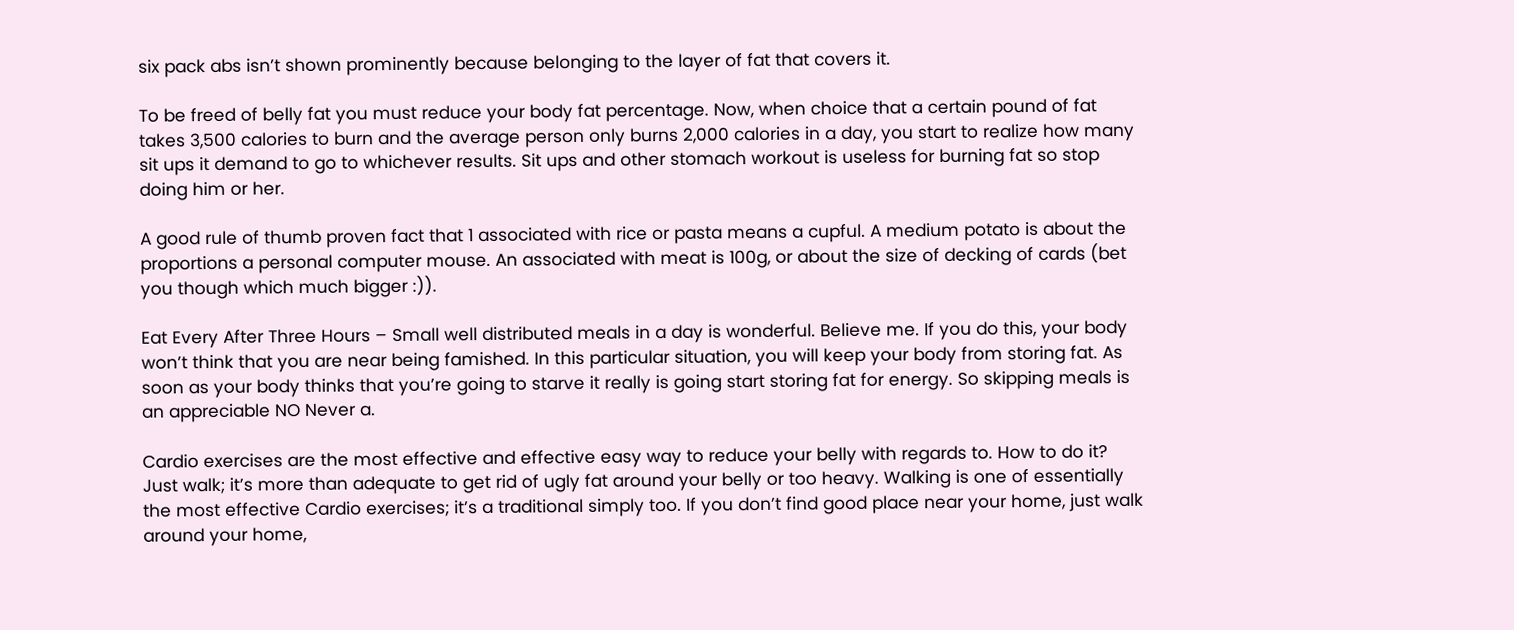six pack abs isn’t shown prominently because belonging to the layer of fat that covers it.

To be freed of belly fat you must reduce your body fat percentage. Now, when choice that a certain pound of fat takes 3,500 calories to burn and the average person only burns 2,000 calories in a day, you start to realize how many sit ups it demand to go to whichever results. Sit ups and other stomach workout is useless for burning fat so stop doing him or her.

A good rule of thumb proven fact that 1 associated with rice or pasta means a cupful. A medium potato is about the proportions a personal computer mouse. An associated with meat is 100g, or about the size of decking of cards (bet you though which much bigger :)).

Eat Every After Three Hours – Small well distributed meals in a day is wonderful. Believe me. If you do this, your body won’t think that you are near being famished. In this particular situation, you will keep your body from storing fat. As soon as your body thinks that you’re going to starve it really is going start storing fat for energy. So skipping meals is an appreciable NO Never a.

Cardio exercises are the most effective and effective easy way to reduce your belly with regards to. How to do it? Just walk; it’s more than adequate to get rid of ugly fat around your belly or too heavy. Walking is one of essentially the most effective Cardio exercises; it’s a traditional simply too. If you don’t find good place near your home, just walk around your home,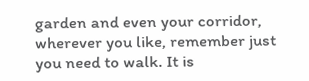garden and even your corridor, wherever you like, remember just you need to walk. It is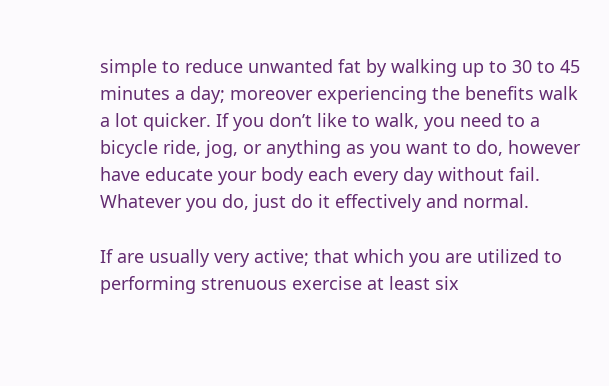simple to reduce unwanted fat by walking up to 30 to 45 minutes a day; moreover experiencing the benefits walk a lot quicker. If you don’t like to walk, you need to a bicycle ride, jog, or anything as you want to do, however have educate your body each every day without fail. Whatever you do, just do it effectively and normal.

If are usually very active; that which you are utilized to performing strenuous exercise at least six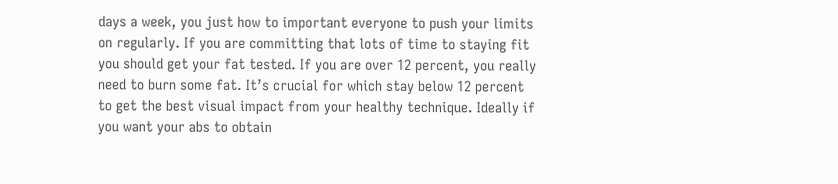days a week, you just how to important everyone to push your limits on regularly. If you are committing that lots of time to staying fit you should get your fat tested. If you are over 12 percent, you really need to burn some fat. It’s crucial for which stay below 12 percent to get the best visual impact from your healthy technique. Ideally if you want your abs to obtain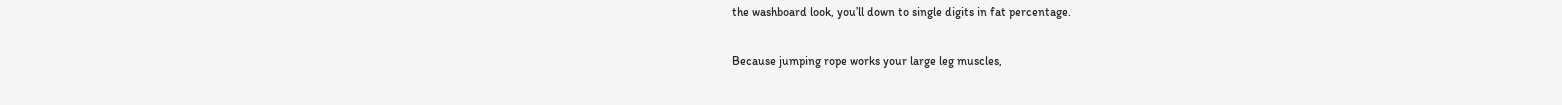the washboard look, you’ll down to single digits in fat percentage.

Because jumping rope works your large leg muscles,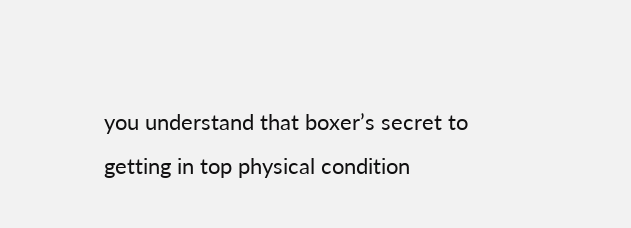you understand that boxer’s secret to getting in top physical condition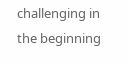challenging in the beginning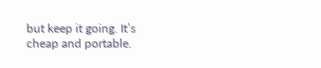but keep it going. It’s cheap and portable.